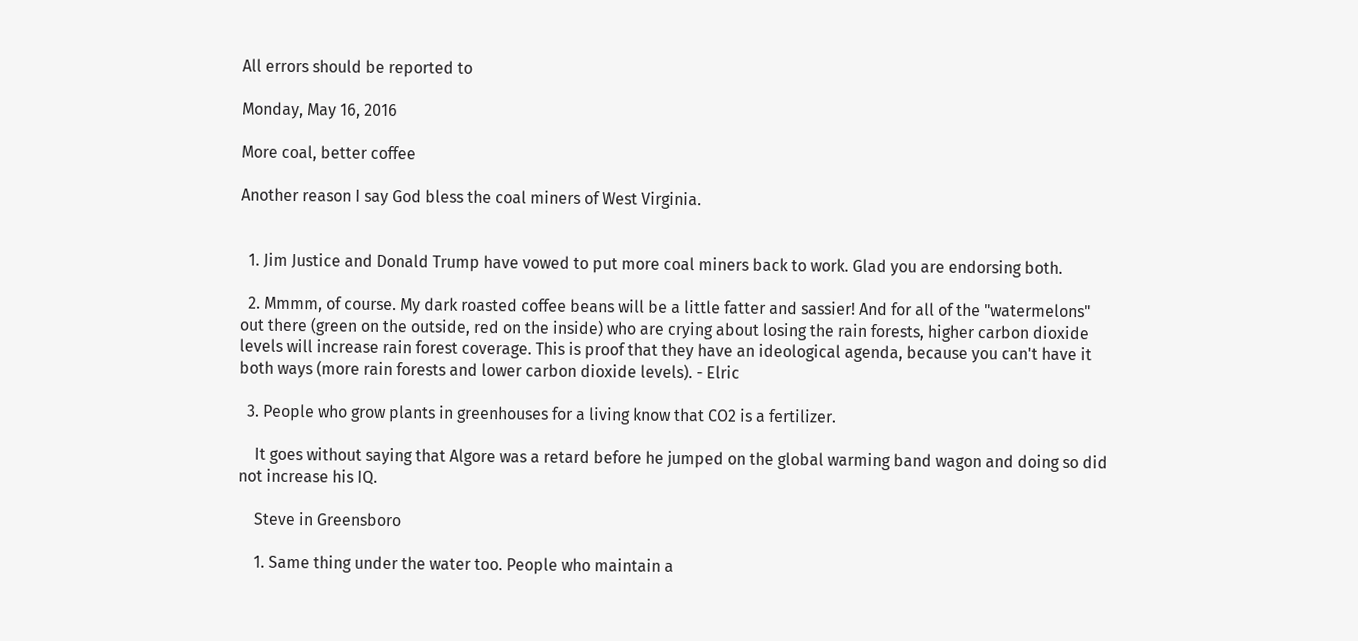All errors should be reported to

Monday, May 16, 2016

More coal, better coffee

Another reason I say God bless the coal miners of West Virginia.


  1. Jim Justice and Donald Trump have vowed to put more coal miners back to work. Glad you are endorsing both.

  2. Mmmm, of course. My dark roasted coffee beans will be a little fatter and sassier! And for all of the "watermelons" out there (green on the outside, red on the inside) who are crying about losing the rain forests, higher carbon dioxide levels will increase rain forest coverage. This is proof that they have an ideological agenda, because you can't have it both ways (more rain forests and lower carbon dioxide levels). - Elric

  3. People who grow plants in greenhouses for a living know that CO2 is a fertilizer.

    It goes without saying that Algore was a retard before he jumped on the global warming band wagon and doing so did not increase his IQ.

    Steve in Greensboro

    1. Same thing under the water too. People who maintain a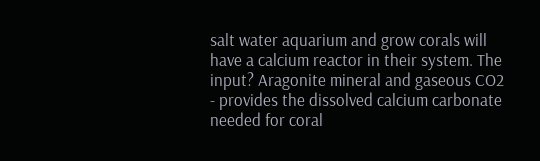salt water aquarium and grow corals will have a calcium reactor in their system. The input? Aragonite mineral and gaseous CO2 - provides the dissolved calcium carbonate needed for coral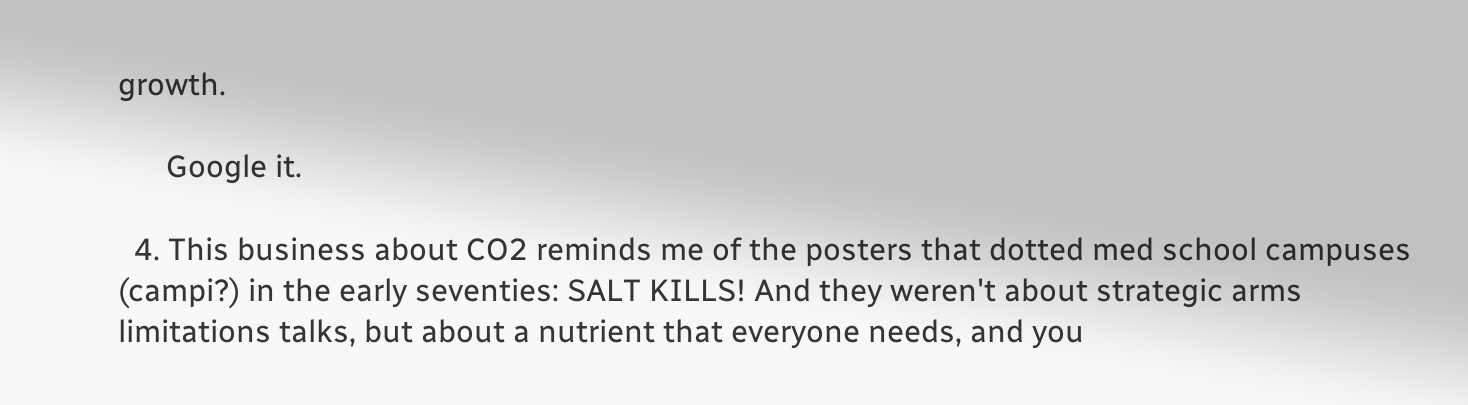growth.

      Google it.

  4. This business about CO2 reminds me of the posters that dotted med school campuses (campi?) in the early seventies: SALT KILLS! And they weren't about strategic arms limitations talks, but about a nutrient that everyone needs, and you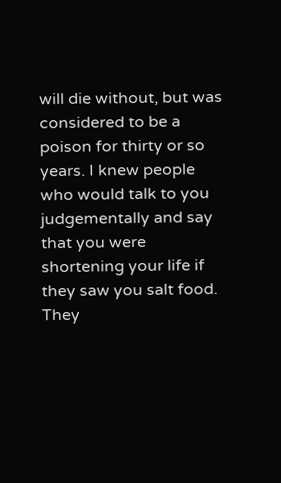will die without, but was considered to be a poison for thirty or so years. I knew people who would talk to you judgementally and say that you were shortening your life if they saw you salt food. They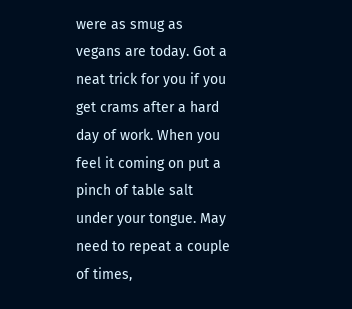were as smug as vegans are today. Got a neat trick for you if you get crams after a hard day of work. When you feel it coming on put a pinch of table salt under your tongue. May need to repeat a couple of times,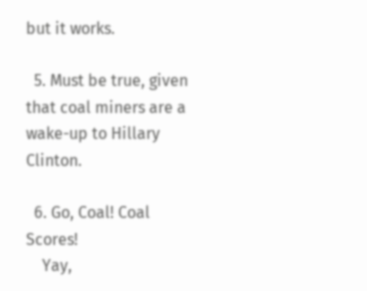but it works.

  5. Must be true, given that coal miners are a wake-up to Hillary Clinton.

  6. Go, Coal! Coal Scores!
    Yay,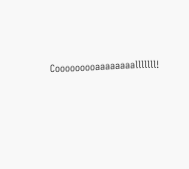Cooooooooaaaaaaaalllllll!